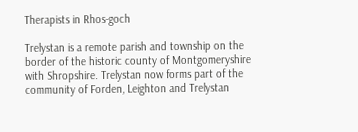Therapists in Rhos-goch

Trelystan is a remote parish and township on the border of the historic county of Montgomeryshire with Shropshire. Trelystan now forms part of the community of Forden, Leighton and Trelystan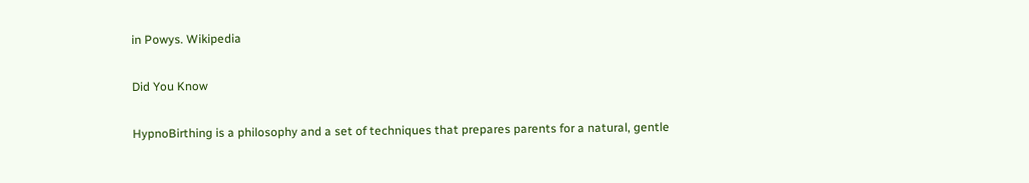in Powys. Wikipedia

Did You Know

HypnoBirthing is a philosophy and a set of techniques that prepares parents for a natural, gentle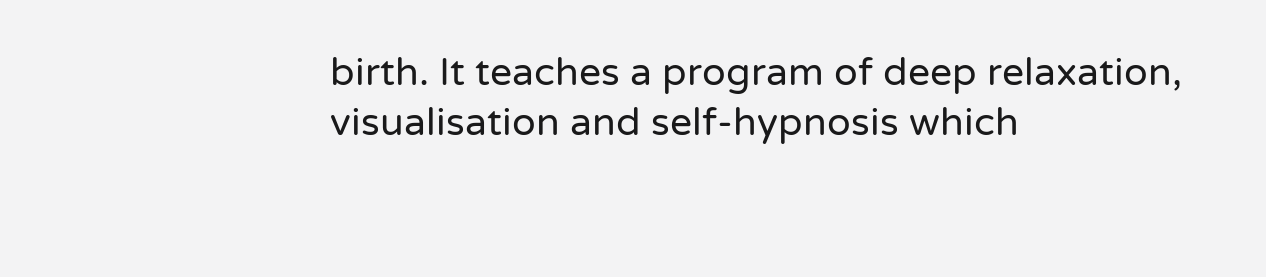birth. It teaches a program of deep relaxation, visualisation and self-hypnosis which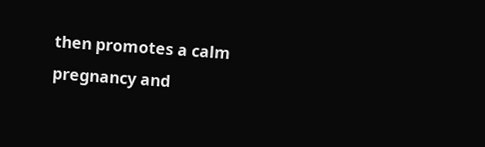then promotes a calm pregnancy and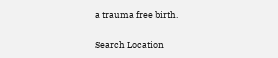a trauma free birth.

Search Location